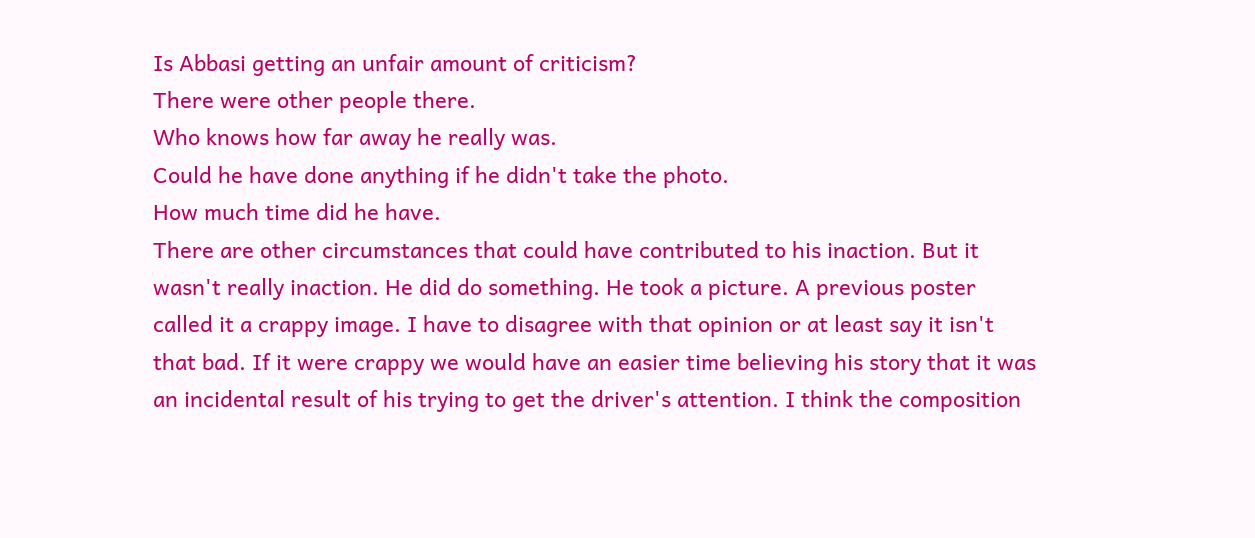Is Abbasi getting an unfair amount of criticism?
There were other people there.
Who knows how far away he really was.
Could he have done anything if he didn't take the photo.
How much time did he have.
There are other circumstances that could have contributed to his inaction. But it wasn't really inaction. He did do something. He took a picture. A previous poster called it a crappy image. I have to disagree with that opinion or at least say it isn't that bad. If it were crappy we would have an easier time believing his story that it was an incidental result of his trying to get the driver's attention. I think the composition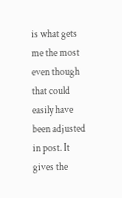is what gets me the most even though that could easily have been adjusted in post. It gives the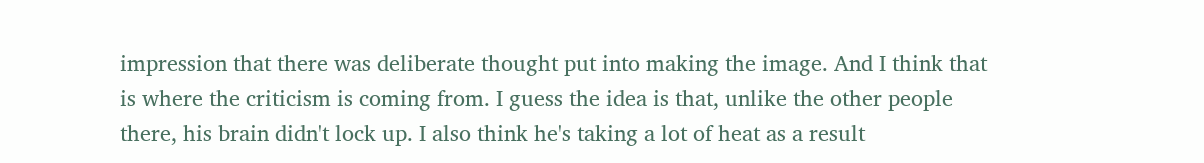impression that there was deliberate thought put into making the image. And I think that is where the criticism is coming from. I guess the idea is that, unlike the other people there, his brain didn't lock up. I also think he's taking a lot of heat as a result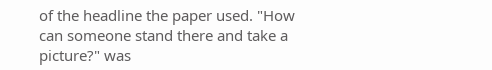of the headline the paper used. "How can someone stand there and take a picture?" was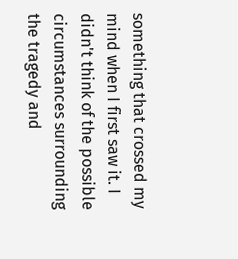something that crossed my mind when I first saw it. I didn't think of the possible circumstances surrounding the tragedy and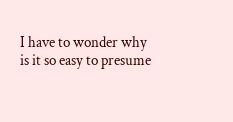I have to wonder why is it so easy to presume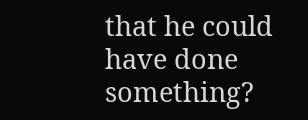that he could have done something?